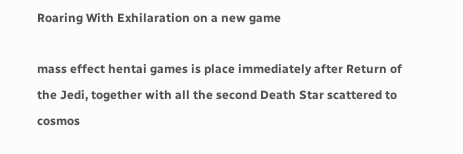Roaring With Exhilaration on a new game

mass effect hentai games is place immediately after Return of the Jedi, together with all the second Death Star scattered to cosmos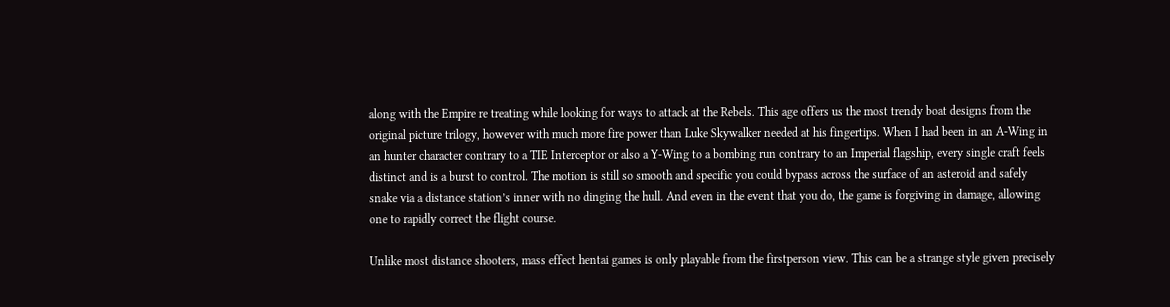along with the Empire re treating while looking for ways to attack at the Rebels. This age offers us the most trendy boat designs from the original picture trilogy, however with much more fire power than Luke Skywalker needed at his fingertips. When I had been in an A-Wing in an hunter character contrary to a TIE Interceptor or also a Y-Wing to a bombing run contrary to an Imperial flagship, every single craft feels distinct and is a burst to control. The motion is still so smooth and specific you could bypass across the surface of an asteroid and safely snake via a distance station’s inner with no dinging the hull. And even in the event that you do, the game is forgiving in damage, allowing one to rapidly correct the flight course.

Unlike most distance shooters, mass effect hentai games is only playable from the firstperson view. This can be a strange style given precisely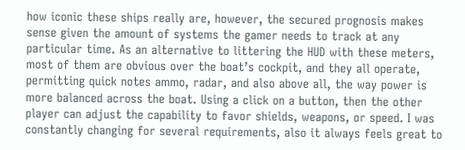how iconic these ships really are, however, the secured prognosis makes sense given the amount of systems the gamer needs to track at any particular time. As an alternative to littering the HUD with these meters, most of them are obvious over the boat’s cockpit, and they all operate, permitting quick notes ammo, radar, and also above all, the way power is more balanced across the boat. Using a click on a button, then the other player can adjust the capability to favor shields, weapons, or speed. I was constantly changing for several requirements, also it always feels great to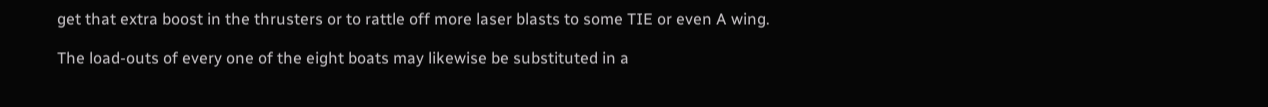get that extra boost in the thrusters or to rattle off more laser blasts to some TIE or even A wing.

The load-outs of every one of the eight boats may likewise be substituted in a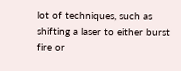lot of techniques, such as shifting a laser to either burst fire or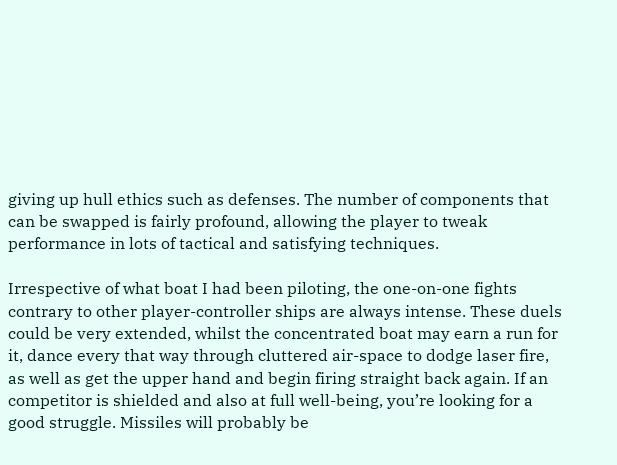giving up hull ethics such as defenses. The number of components that can be swapped is fairly profound, allowing the player to tweak performance in lots of tactical and satisfying techniques.

Irrespective of what boat I had been piloting, the one-on-one fights contrary to other player-controller ships are always intense. These duels could be very extended, whilst the concentrated boat may earn a run for it, dance every that way through cluttered air-space to dodge laser fire, as well as get the upper hand and begin firing straight back again. If an competitor is shielded and also at full well-being, you’re looking for a good struggle. Missiles will probably be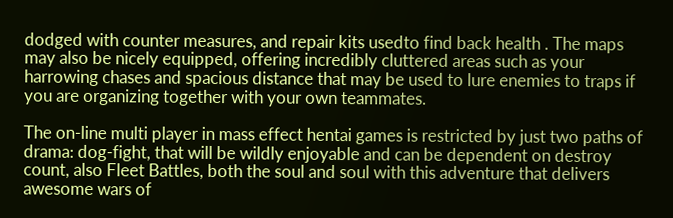dodged with counter measures, and repair kits usedto find back health . The maps may also be nicely equipped, offering incredibly cluttered areas such as your harrowing chases and spacious distance that may be used to lure enemies to traps if you are organizing together with your own teammates.

The on-line multi player in mass effect hentai games is restricted by just two paths of drama: dog-fight, that will be wildly enjoyable and can be dependent on destroy count, also Fleet Battles, both the soul and soul with this adventure that delivers awesome wars of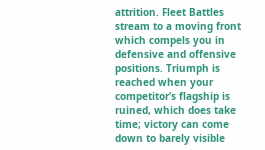attrition. Fleet Battles stream to a moving front which compels you in defensive and offensive positions. Triumph is reached when your competitor’s flagship is ruined, which does take time; victory can come down to barely visible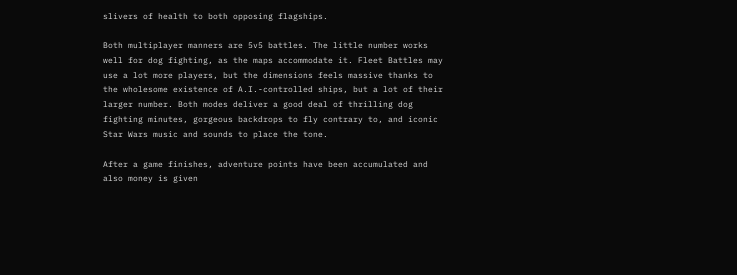slivers of health to both opposing flagships.

Both multiplayer manners are 5v5 battles. The little number works well for dog fighting, as the maps accommodate it. Fleet Battles may use a lot more players, but the dimensions feels massive thanks to the wholesome existence of A.I.-controlled ships, but a lot of their larger number. Both modes deliver a good deal of thrilling dog fighting minutes, gorgeous backdrops to fly contrary to, and iconic Star Wars music and sounds to place the tone.

After a game finishes, adventure points have been accumulated and also money is given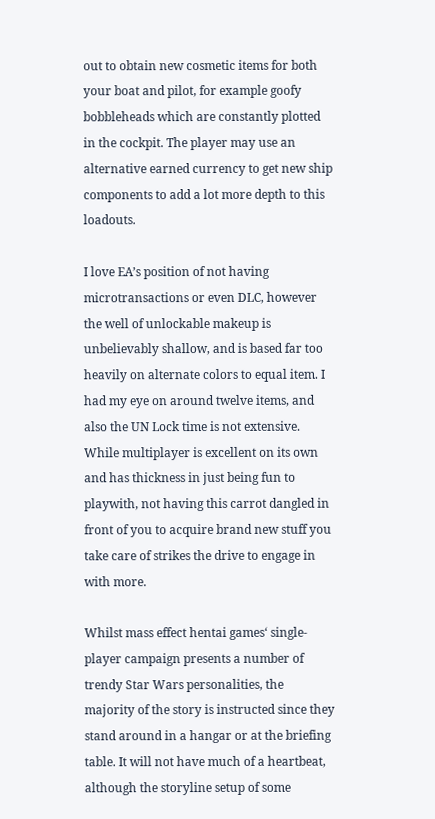out to obtain new cosmetic items for both your boat and pilot, for example goofy bobbleheads which are constantly plotted in the cockpit. The player may use an alternative earned currency to get new ship components to add a lot more depth to this loadouts.

I love EA’s position of not having microtransactions or even DLC, however the well of unlockable makeup is unbelievably shallow, and is based far too heavily on alternate colors to equal item. I had my eye on around twelve items, and also the UN Lock time is not extensive. While multiplayer is excellent on its own and has thickness in just being fun to playwith, not having this carrot dangled in front of you to acquire brand new stuff you take care of strikes the drive to engage in with more.

Whilst mass effect hentai games‘ single-player campaign presents a number of trendy Star Wars personalities, the majority of the story is instructed since they stand around in a hangar or at the briefing table. It will not have much of a heartbeat, although the storyline setup of some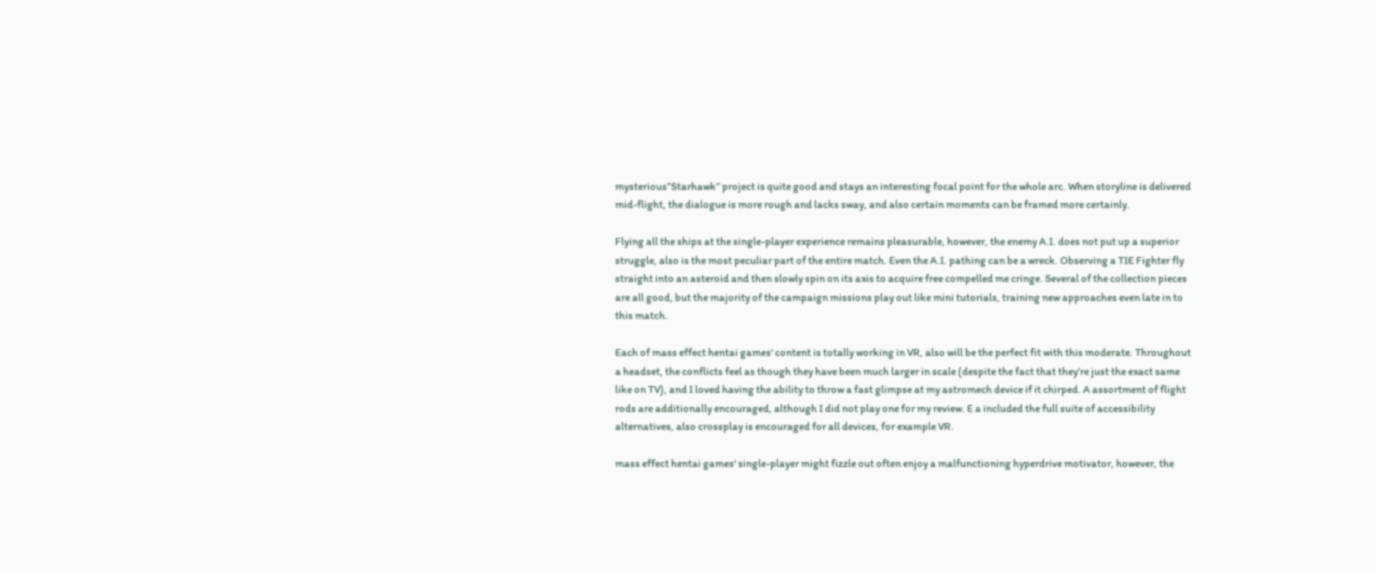mysterious”Starhawk” project is quite good and stays an interesting focal point for the whole arc. When storyline is delivered mid-flight, the dialogue is more rough and lacks sway, and also certain moments can be framed more certainly.

Flying all the ships at the single-player experience remains pleasurable, however, the enemy A.I. does not put up a superior struggle, also is the most peculiar part of the entire match. Even the A.I. pathing can be a wreck. Observing a TIE Fighter fly straight into an asteroid and then slowly spin on its axis to acquire free compelled me cringe. Several of the collection pieces are all good, but the majority of the campaign missions play out like mini tutorials, training new approaches even late in to this match.

Each of mass effect hentai games‘ content is totally working in VR, also will be the perfect fit with this moderate. Throughout a headset, the conflicts feel as though they have been much larger in scale (despite the fact that they’re just the exact same like on TV), and I loved having the ability to throw a fast glimpse at my astromech device if it chirped. A assortment of flight rods are additionally encouraged, although I did not play one for my review. E a included the full suite of accessibility alternatives, also crossplay is encouraged for all devices, for example VR.

mass effect hentai games‘ single-player might fizzle out often enjoy a malfunctioning hyperdrive motivator, however, the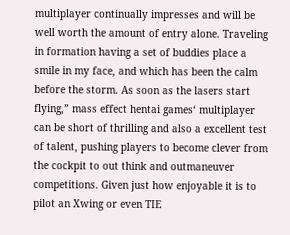multiplayer continually impresses and will be well worth the amount of entry alone. Traveling in formation having a set of buddies place a smile in my face, and which has been the calm before the storm. As soon as the lasers start flying,” mass effect hentai games‘ multiplayer can be short of thrilling and also a excellent test of talent, pushing players to become clever from the cockpit to out think and outmaneuver competitions. Given just how enjoyable it is to pilot an Xwing or even TIE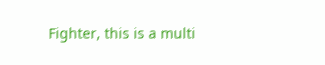Fighter, this is a multi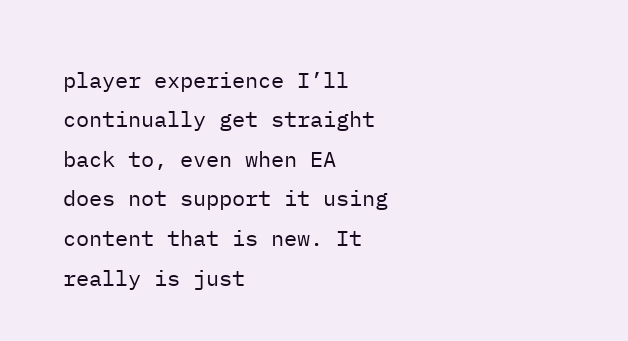player experience I’ll continually get straight back to, even when EA does not support it using content that is new. It really is just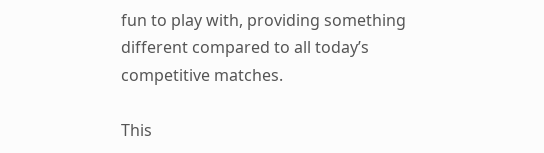fun to play with, providing something different compared to all today’s competitive matches.

This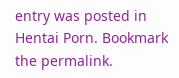entry was posted in Hentai Porn. Bookmark the permalink.